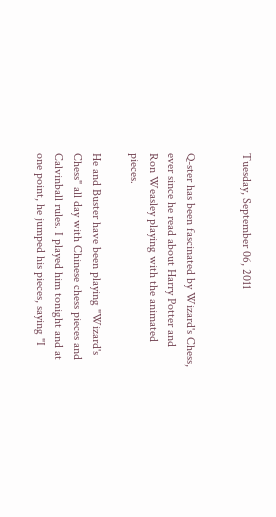Tuesday, September 06, 2011


Q-ster has been fascinated by Wizard's Chess, ever since he read about Harry Potter and Ron Weasley playing with the animated pieces.

He and Buster have been playing "Wizard's Chess" all day with Chinese chess pieces and Calvinball rules. I played him tonight and at one point, he jumped his pieces, saying "I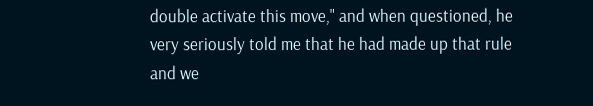double activate this move," and when questioned, he very seriously told me that he had made up that rule and we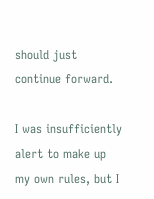should just continue forward.

I was insufficiently alert to make up my own rules, but I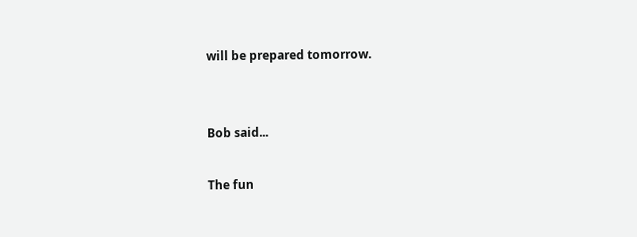will be prepared tomorrow.


Bob said...

The fun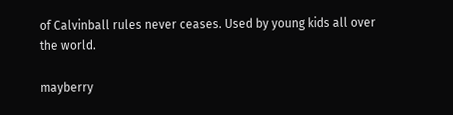of Calvinball rules never ceases. Used by young kids all over the world.

mayberry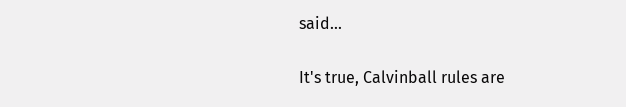said...

It's true, Calvinball rules are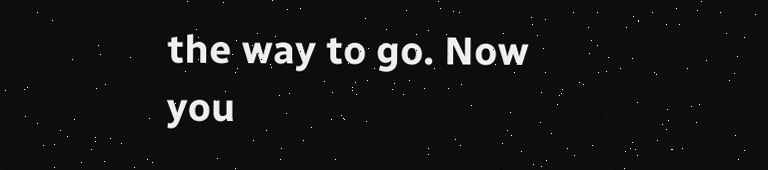the way to go. Now you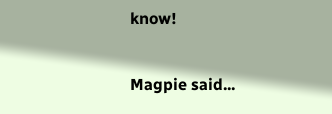know!

Magpie said...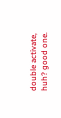double activate, huh? good one.